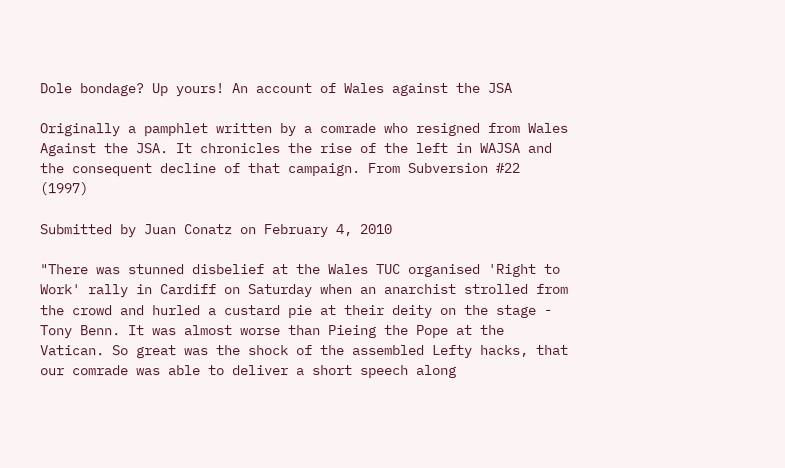Dole bondage? Up yours! An account of Wales against the JSA

Originally a pamphlet written by a comrade who resigned from Wales Against the JSA. It chronicles the rise of the left in WAJSA and the consequent decline of that campaign. From Subversion #22 (1997)

Submitted by Juan Conatz on February 4, 2010

"There was stunned disbelief at the Wales TUC organised 'Right to Work' rally in Cardiff on Saturday when an anarchist strolled from the crowd and hurled a custard pie at their deity on the stage - Tony Benn. It was almost worse than Pieing the Pope at the Vatican. So great was the shock of the assembled Lefty hacks, that our comrade was able to deliver a short speech along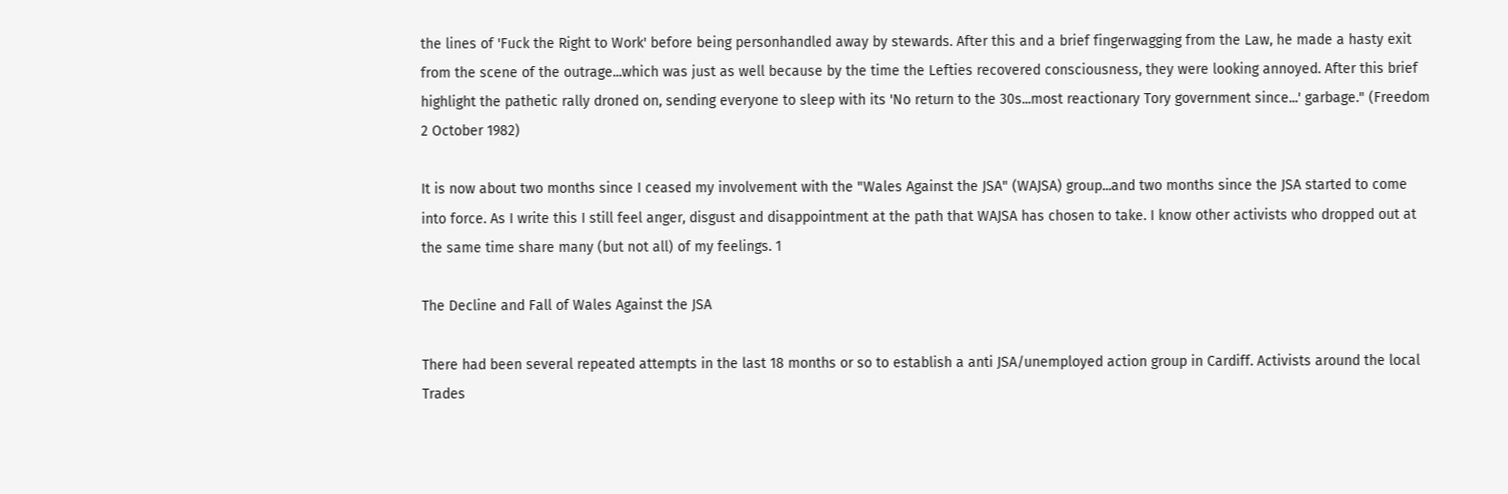the lines of 'Fuck the Right to Work' before being personhandled away by stewards. After this and a brief fingerwagging from the Law, he made a hasty exit from the scene of the outrage...which was just as well because by the time the Lefties recovered consciousness, they were looking annoyed. After this brief highlight the pathetic rally droned on, sending everyone to sleep with its 'No return to the 30s...most reactionary Tory government since...' garbage." (Freedom 2 October 1982)

It is now about two months since I ceased my involvement with the "Wales Against the JSA" (WAJSA) group...and two months since the JSA started to come into force. As I write this I still feel anger, disgust and disappointment at the path that WAJSA has chosen to take. I know other activists who dropped out at the same time share many (but not all) of my feelings. 1

The Decline and Fall of Wales Against the JSA

There had been several repeated attempts in the last 18 months or so to establish a anti JSA/unemployed action group in Cardiff. Activists around the local Trades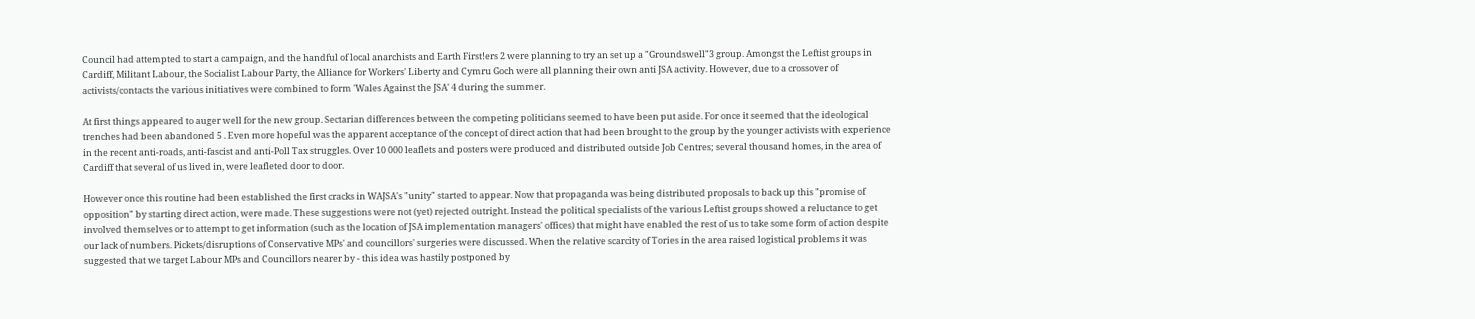Council had attempted to start a campaign, and the handful of local anarchists and Earth First!ers 2 were planning to try an set up a "Groundswell"3 group. Amongst the Leftist groups in Cardiff, Militant Labour, the Socialist Labour Party, the Alliance for Workers' Liberty and Cymru Goch were all planning their own anti JSA activity. However, due to a crossover of activists/contacts the various initiatives were combined to form 'Wales Against the JSA' 4 during the summer.

At first things appeared to auger well for the new group. Sectarian differences between the competing politicians seemed to have been put aside. For once it seemed that the ideological trenches had been abandoned 5 . Even more hopeful was the apparent acceptance of the concept of direct action that had been brought to the group by the younger activists with experience in the recent anti-roads, anti-fascist and anti-Poll Tax struggles. Over 10 000 leaflets and posters were produced and distributed outside Job Centres; several thousand homes, in the area of Cardiff that several of us lived in, were leafleted door to door.

However once this routine had been established the first cracks in WAJSA's "unity" started to appear. Now that propaganda was being distributed proposals to back up this "promise of opposition" by starting direct action, were made. These suggestions were not (yet) rejected outright. Instead the political specialists of the various Leftist groups showed a reluctance to get involved themselves or to attempt to get information (such as the location of JSA implementation managers' offices) that might have enabled the rest of us to take some form of action despite our lack of numbers. Pickets/disruptions of Conservative MPs' and councillors' surgeries were discussed. When the relative scarcity of Tories in the area raised logistical problems it was suggested that we target Labour MPs and Councillors nearer by - this idea was hastily postponed by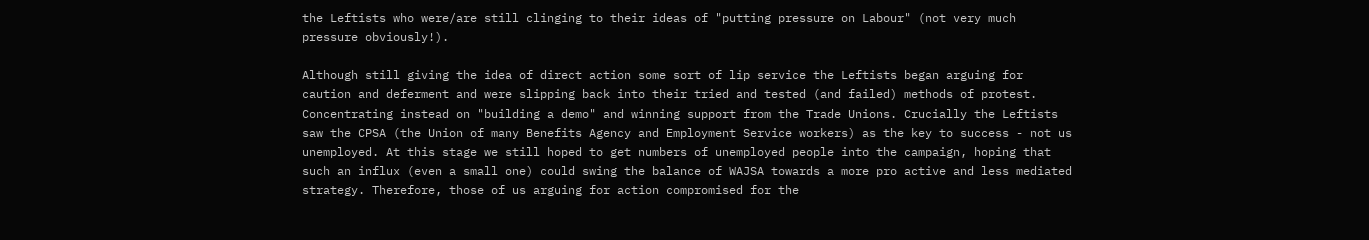the Leftists who were/are still clinging to their ideas of "putting pressure on Labour" (not very much pressure obviously!).

Although still giving the idea of direct action some sort of lip service the Leftists began arguing for caution and deferment and were slipping back into their tried and tested (and failed) methods of protest. Concentrating instead on "building a demo" and winning support from the Trade Unions. Crucially the Leftists saw the CPSA (the Union of many Benefits Agency and Employment Service workers) as the key to success - not us unemployed. At this stage we still hoped to get numbers of unemployed people into the campaign, hoping that such an influx (even a small one) could swing the balance of WAJSA towards a more pro active and less mediated strategy. Therefore, those of us arguing for action compromised for the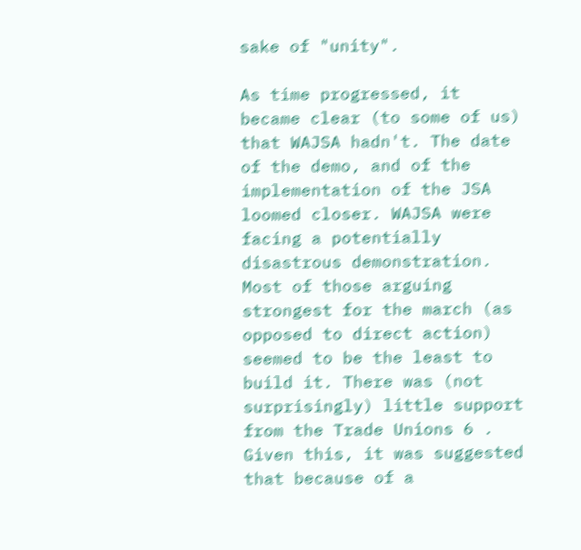sake of "unity".

As time progressed, it became clear (to some of us) that WAJSA hadn't. The date of the demo, and of the implementation of the JSA loomed closer. WAJSA were facing a potentially disastrous demonstration. Most of those arguing strongest for the march (as opposed to direct action) seemed to be the least to build it. There was (not surprisingly) little support from the Trade Unions 6 . Given this, it was suggested that because of a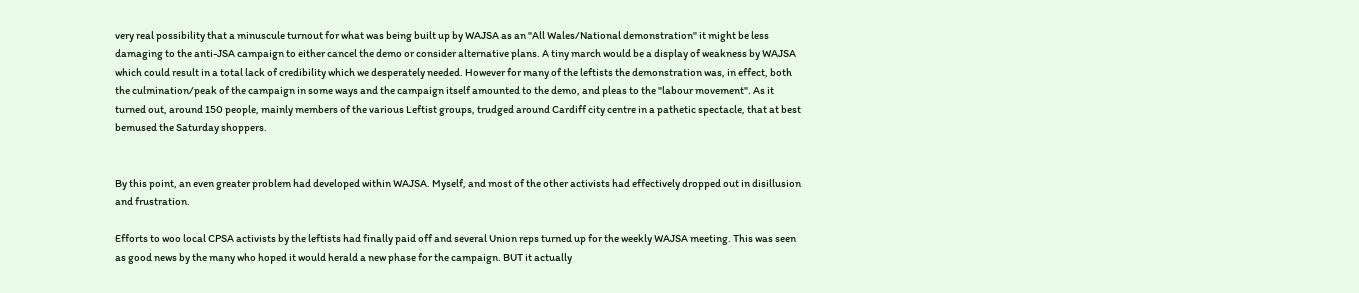very real possibility that a minuscule turnout for what was being built up by WAJSA as an "All Wales/National demonstration" it might be less damaging to the anti-JSA campaign to either cancel the demo or consider alternative plans. A tiny march would be a display of weakness by WAJSA which could result in a total lack of credibility which we desperately needed. However for many of the leftists the demonstration was, in effect, both the culmination/peak of the campaign in some ways and the campaign itself amounted to the demo, and pleas to the "labour movement". As it turned out, around 150 people, mainly members of the various Leftist groups, trudged around Cardiff city centre in a pathetic spectacle, that at best bemused the Saturday shoppers.


By this point, an even greater problem had developed within WAJSA. Myself, and most of the other activists had effectively dropped out in disillusion and frustration.

Efforts to woo local CPSA activists by the leftists had finally paid off and several Union reps turned up for the weekly WAJSA meeting. This was seen as good news by the many who hoped it would herald a new phase for the campaign. BUT it actually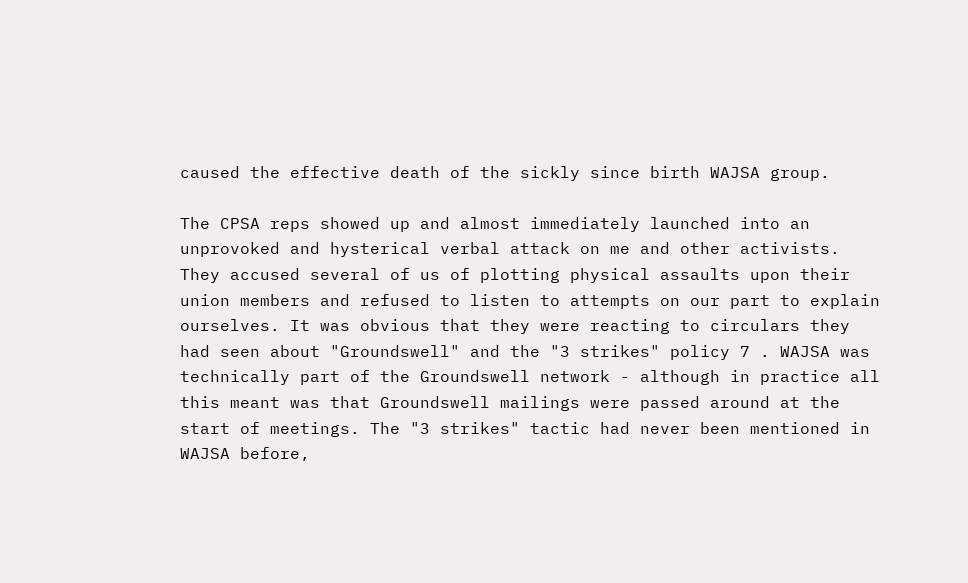caused the effective death of the sickly since birth WAJSA group.

The CPSA reps showed up and almost immediately launched into an unprovoked and hysterical verbal attack on me and other activists. They accused several of us of plotting physical assaults upon their union members and refused to listen to attempts on our part to explain ourselves. It was obvious that they were reacting to circulars they had seen about "Groundswell" and the "3 strikes" policy 7 . WAJSA was technically part of the Groundswell network - although in practice all this meant was that Groundswell mailings were passed around at the start of meetings. The "3 strikes" tactic had never been mentioned in WAJSA before,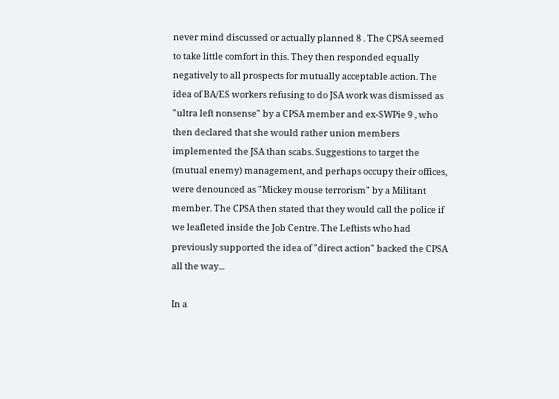never mind discussed or actually planned 8 . The CPSA seemed to take little comfort in this. They then responded equally negatively to all prospects for mutually acceptable action. The idea of BA/ES workers refusing to do JSA work was dismissed as "ultra left nonsense" by a CPSA member and ex-SWPie 9 , who then declared that she would rather union members implemented the JSA than scabs. Suggestions to target the (mutual enemy) management, and perhaps occupy their offices, were denounced as "Mickey mouse terrorism" by a Militant member. The CPSA then stated that they would call the police if we leafleted inside the Job Centre. The Leftists who had previously supported the idea of "direct action" backed the CPSA all the way...

In a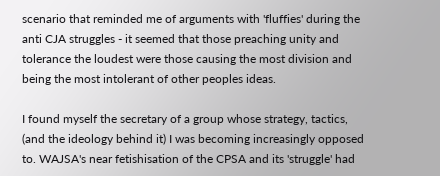scenario that reminded me of arguments with 'fluffies' during the anti CJA struggles - it seemed that those preaching unity and tolerance the loudest were those causing the most division and being the most intolerant of other peoples ideas.

I found myself the secretary of a group whose strategy, tactics, (and the ideology behind it) I was becoming increasingly opposed to. WAJSA's near fetishisation of the CPSA and its 'struggle' had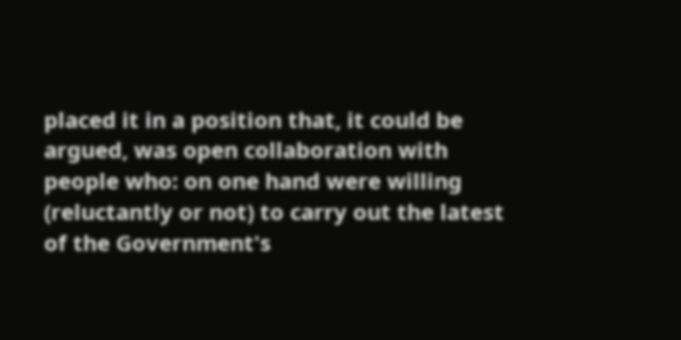placed it in a position that, it could be argued, was open collaboration with people who: on one hand were willing (reluctantly or not) to carry out the latest of the Government's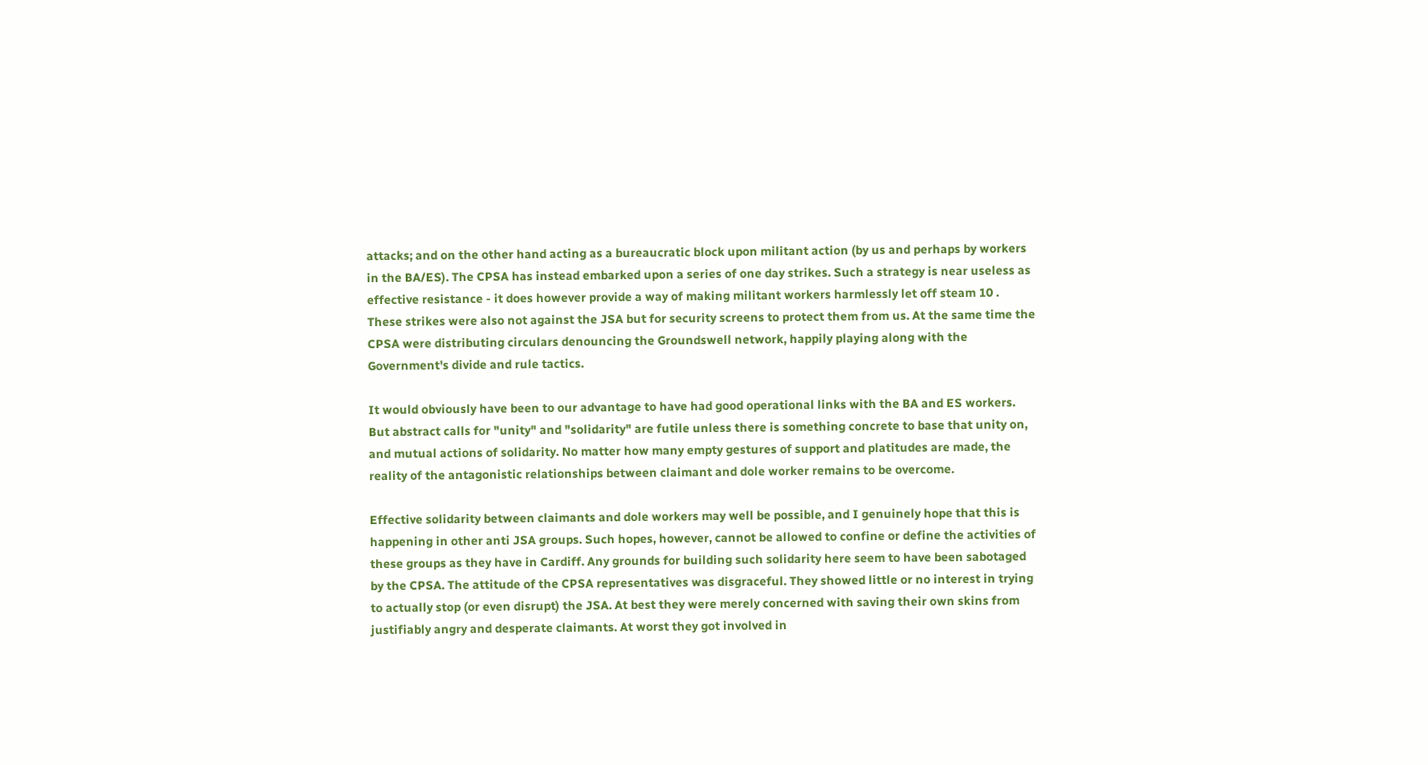attacks; and on the other hand acting as a bureaucratic block upon militant action (by us and perhaps by workers in the BA/ES). The CPSA has instead embarked upon a series of one day strikes. Such a strategy is near useless as effective resistance - it does however provide a way of making militant workers harmlessly let off steam 10 . These strikes were also not against the JSA but for security screens to protect them from us. At the same time the CPSA were distributing circulars denouncing the Groundswell network, happily playing along with the Government's divide and rule tactics.

It would obviously have been to our advantage to have had good operational links with the BA and ES workers. But abstract calls for "unity" and "solidarity" are futile unless there is something concrete to base that unity on, and mutual actions of solidarity. No matter how many empty gestures of support and platitudes are made, the reality of the antagonistic relationships between claimant and dole worker remains to be overcome.

Effective solidarity between claimants and dole workers may well be possible, and I genuinely hope that this is happening in other anti JSA groups. Such hopes, however, cannot be allowed to confine or define the activities of these groups as they have in Cardiff. Any grounds for building such solidarity here seem to have been sabotaged by the CPSA. The attitude of the CPSA representatives was disgraceful. They showed little or no interest in trying to actually stop (or even disrupt) the JSA. At best they were merely concerned with saving their own skins from justifiably angry and desperate claimants. At worst they got involved in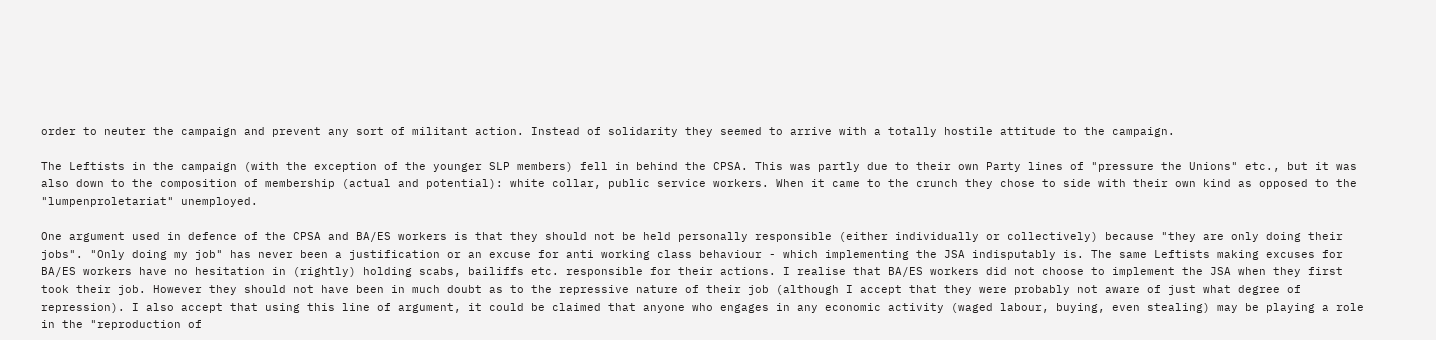order to neuter the campaign and prevent any sort of militant action. Instead of solidarity they seemed to arrive with a totally hostile attitude to the campaign.

The Leftists in the campaign (with the exception of the younger SLP members) fell in behind the CPSA. This was partly due to their own Party lines of "pressure the Unions" etc., but it was also down to the composition of membership (actual and potential): white collar, public service workers. When it came to the crunch they chose to side with their own kind as opposed to the "lumpenproletariat" unemployed.

One argument used in defence of the CPSA and BA/ES workers is that they should not be held personally responsible (either individually or collectively) because "they are only doing their jobs". "Only doing my job" has never been a justification or an excuse for anti working class behaviour - which implementing the JSA indisputably is. The same Leftists making excuses for BA/ES workers have no hesitation in (rightly) holding scabs, bailiffs etc. responsible for their actions. I realise that BA/ES workers did not choose to implement the JSA when they first took their job. However they should not have been in much doubt as to the repressive nature of their job (although I accept that they were probably not aware of just what degree of repression). I also accept that using this line of argument, it could be claimed that anyone who engages in any economic activity (waged labour, buying, even stealing) may be playing a role in the "reproduction of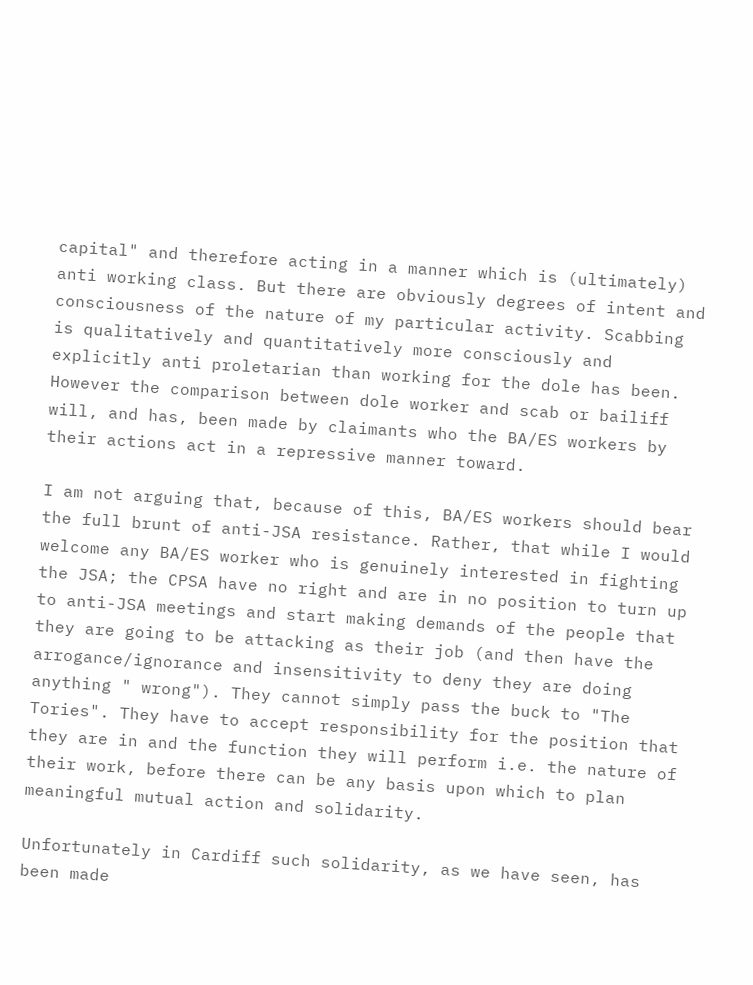capital" and therefore acting in a manner which is (ultimately) anti working class. But there are obviously degrees of intent and consciousness of the nature of my particular activity. Scabbing is qualitatively and quantitatively more consciously and explicitly anti proletarian than working for the dole has been. However the comparison between dole worker and scab or bailiff will, and has, been made by claimants who the BA/ES workers by their actions act in a repressive manner toward.

I am not arguing that, because of this, BA/ES workers should bear the full brunt of anti-JSA resistance. Rather, that while I would welcome any BA/ES worker who is genuinely interested in fighting the JSA; the CPSA have no right and are in no position to turn up to anti-JSA meetings and start making demands of the people that they are going to be attacking as their job (and then have the arrogance/ignorance and insensitivity to deny they are doing anything " wrong"). They cannot simply pass the buck to "The Tories". They have to accept responsibility for the position that they are in and the function they will perform i.e. the nature of their work, before there can be any basis upon which to plan meaningful mutual action and solidarity.

Unfortunately in Cardiff such solidarity, as we have seen, has been made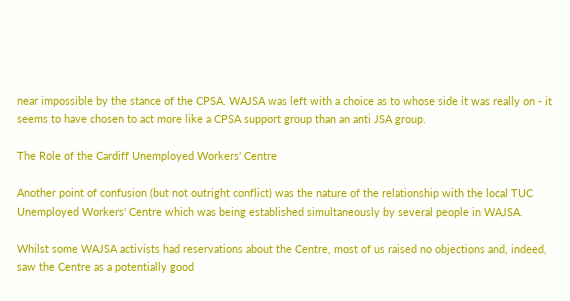near impossible by the stance of the CPSA. WAJSA was left with a choice as to whose side it was really on - it seems to have chosen to act more like a CPSA support group than an anti JSA group.

The Role of the Cardiff Unemployed Workers' Centre

Another point of confusion (but not outright conflict) was the nature of the relationship with the local TUC Unemployed Workers' Centre which was being established simultaneously by several people in WAJSA.

Whilst some WAJSA activists had reservations about the Centre, most of us raised no objections and, indeed, saw the Centre as a potentially good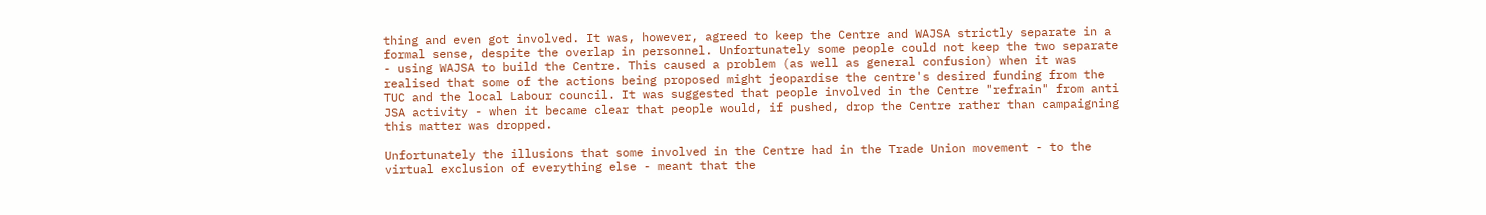thing and even got involved. It was, however, agreed to keep the Centre and WAJSA strictly separate in a formal sense, despite the overlap in personnel. Unfortunately some people could not keep the two separate - using WAJSA to build the Centre. This caused a problem (as well as general confusion) when it was realised that some of the actions being proposed might jeopardise the centre's desired funding from the TUC and the local Labour council. It was suggested that people involved in the Centre "refrain" from anti JSA activity - when it became clear that people would, if pushed, drop the Centre rather than campaigning this matter was dropped.

Unfortunately the illusions that some involved in the Centre had in the Trade Union movement - to the virtual exclusion of everything else - meant that the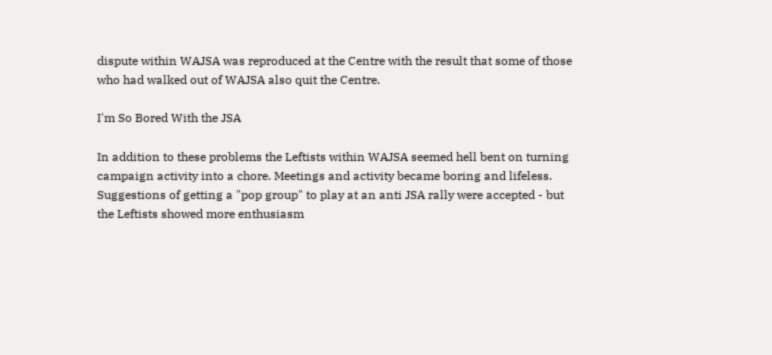dispute within WAJSA was reproduced at the Centre with the result that some of those who had walked out of WAJSA also quit the Centre.

I'm So Bored With the JSA

In addition to these problems the Leftists within WAJSA seemed hell bent on turning campaign activity into a chore. Meetings and activity became boring and lifeless. Suggestions of getting a "pop group" to play at an anti JSA rally were accepted - but the Leftists showed more enthusiasm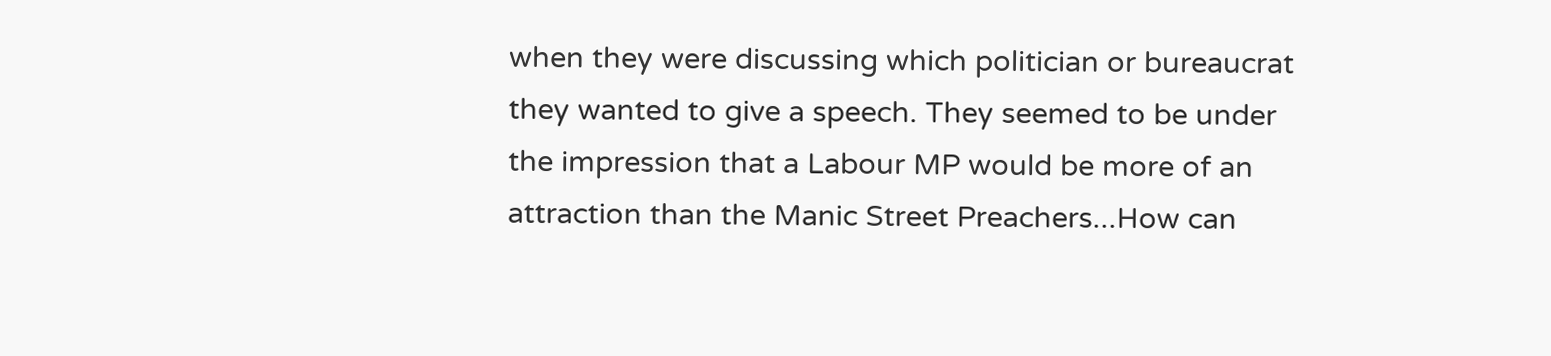when they were discussing which politician or bureaucrat they wanted to give a speech. They seemed to be under the impression that a Labour MP would be more of an attraction than the Manic Street Preachers...How can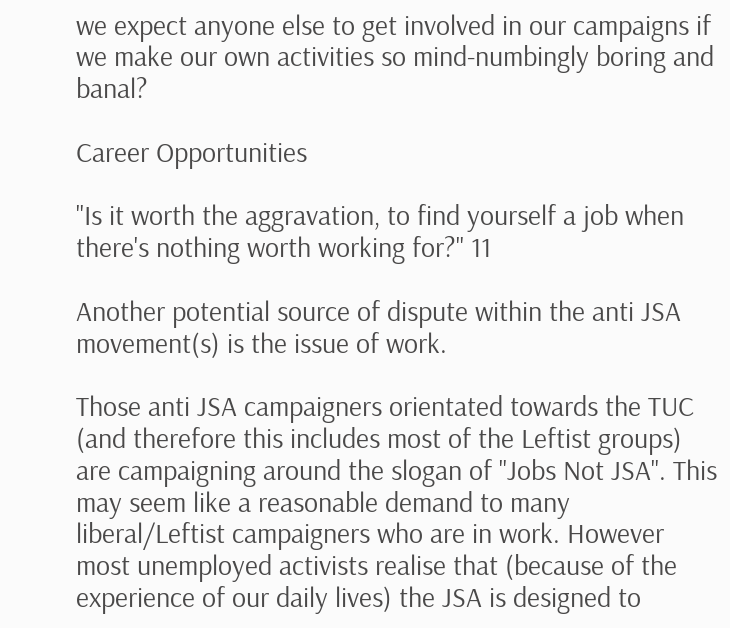we expect anyone else to get involved in our campaigns if we make our own activities so mind-numbingly boring and banal?

Career Opportunities

"Is it worth the aggravation, to find yourself a job when there's nothing worth working for?" 11

Another potential source of dispute within the anti JSA movement(s) is the issue of work.

Those anti JSA campaigners orientated towards the TUC (and therefore this includes most of the Leftist groups) are campaigning around the slogan of "Jobs Not JSA". This may seem like a reasonable demand to many liberal/Leftist campaigners who are in work. However most unemployed activists realise that (because of the experience of our daily lives) the JSA is designed to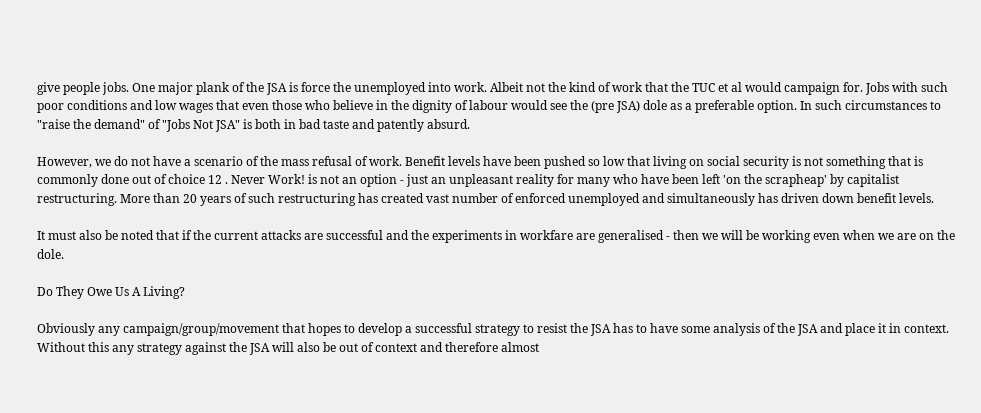give people jobs. One major plank of the JSA is force the unemployed into work. Albeit not the kind of work that the TUC et al would campaign for. Jobs with such poor conditions and low wages that even those who believe in the dignity of labour would see the (pre JSA) dole as a preferable option. In such circumstances to "raise the demand" of "Jobs Not JSA" is both in bad taste and patently absurd.

However, we do not have a scenario of the mass refusal of work. Benefit levels have been pushed so low that living on social security is not something that is commonly done out of choice 12 . Never Work! is not an option - just an unpleasant reality for many who have been left 'on the scrapheap' by capitalist restructuring. More than 20 years of such restructuring has created vast number of enforced unemployed and simultaneously has driven down benefit levels.

It must also be noted that if the current attacks are successful and the experiments in workfare are generalised - then we will be working even when we are on the dole.

Do They Owe Us A Living?

Obviously any campaign/group/movement that hopes to develop a successful strategy to resist the JSA has to have some analysis of the JSA and place it in context. Without this any strategy against the JSA will also be out of context and therefore almost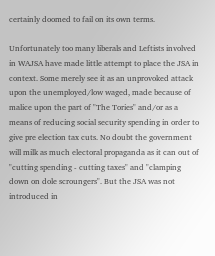certainly doomed to fail on its own terms.

Unfortunately too many liberals and Leftists involved in WAJSA have made little attempt to place the JSA in context. Some merely see it as an unprovoked attack upon the unemployed/low waged, made because of malice upon the part of "The Tories" and/or as a means of reducing social security spending in order to give pre election tax cuts. No doubt the government will milk as much electoral propaganda as it can out of "cutting spending - cutting taxes" and "clamping down on dole scroungers". But the JSA was not introduced in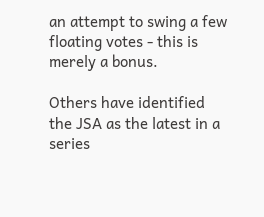an attempt to swing a few floating votes - this is merely a bonus.

Others have identified the JSA as the latest in a series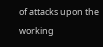of attacks upon the working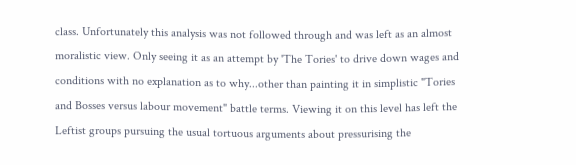class. Unfortunately this analysis was not followed through and was left as an almost moralistic view. Only seeing it as an attempt by 'The Tories' to drive down wages and conditions with no explanation as to why...other than painting it in simplistic "Tories and Bosses versus labour movement" battle terms. Viewing it on this level has left the Leftist groups pursuing the usual tortuous arguments about pressurising the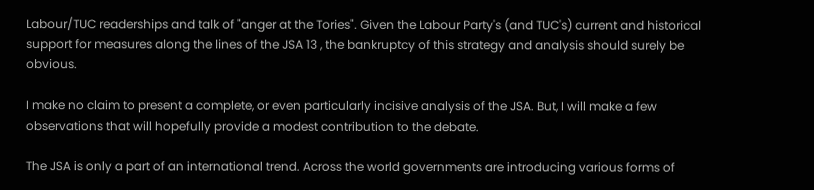Labour/TUC readerships and talk of "anger at the Tories". Given the Labour Party's (and TUC's) current and historical support for measures along the lines of the JSA 13 , the bankruptcy of this strategy and analysis should surely be obvious.

I make no claim to present a complete, or even particularly incisive analysis of the JSA. But, I will make a few observations that will hopefully provide a modest contribution to the debate.

The JSA is only a part of an international trend. Across the world governments are introducing various forms of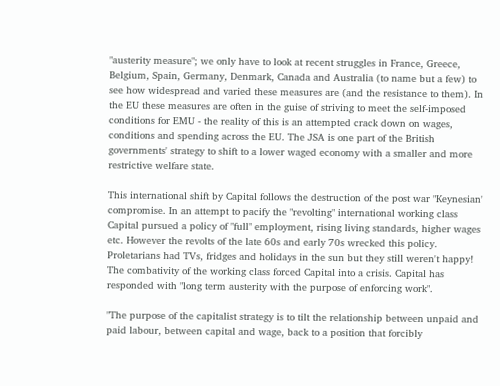"austerity measure"; we only have to look at recent struggles in France, Greece, Belgium, Spain, Germany, Denmark, Canada and Australia (to name but a few) to see how widespread and varied these measures are (and the resistance to them). In the EU these measures are often in the guise of striving to meet the self-imposed conditions for EMU - the reality of this is an attempted crack down on wages, conditions and spending across the EU. The JSA is one part of the British governments' strategy to shift to a lower waged economy with a smaller and more restrictive welfare state.

This international shift by Capital follows the destruction of the post war "Keynesian' compromise. In an attempt to pacify the "revolting" international working class Capital pursued a policy of "full" employment, rising living standards, higher wages etc. However the revolts of the late 60s and early 70s wrecked this policy. Proletarians had TVs, fridges and holidays in the sun but they still weren't happy! The combativity of the working class forced Capital into a crisis. Capital has responded with "long term austerity with the purpose of enforcing work".

"The purpose of the capitalist strategy is to tilt the relationship between unpaid and paid labour, between capital and wage, back to a position that forcibly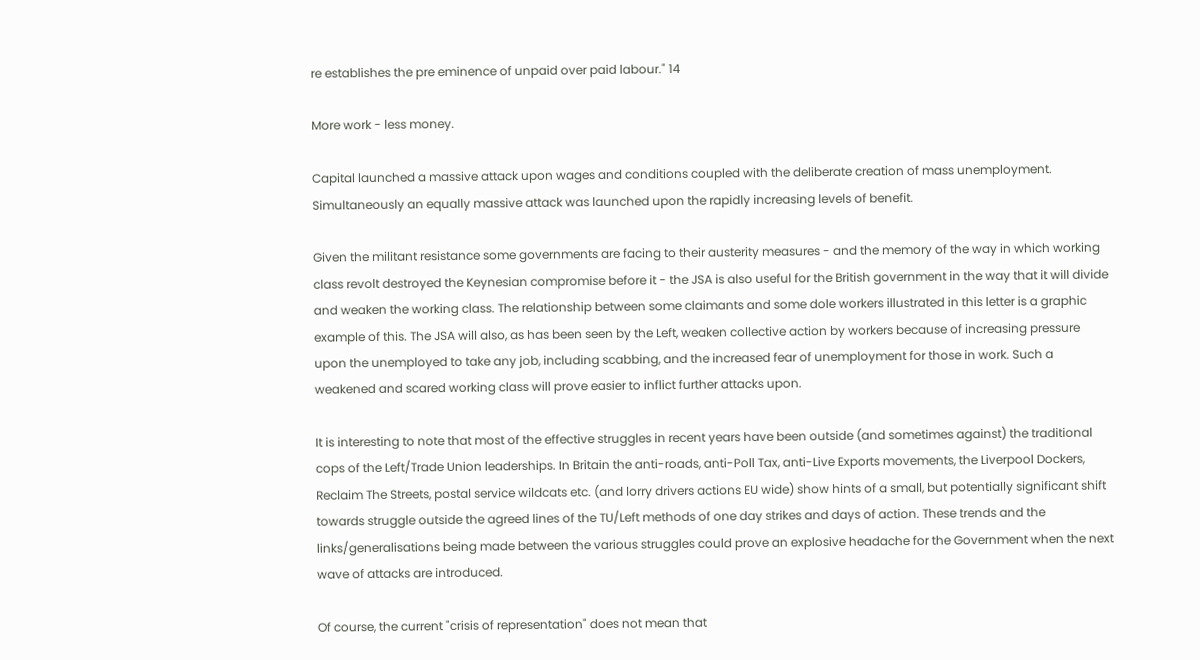re establishes the pre eminence of unpaid over paid labour." 14

More work - less money.

Capital launched a massive attack upon wages and conditions coupled with the deliberate creation of mass unemployment. Simultaneously an equally massive attack was launched upon the rapidly increasing levels of benefit.

Given the militant resistance some governments are facing to their austerity measures - and the memory of the way in which working class revolt destroyed the Keynesian compromise before it - the JSA is also useful for the British government in the way that it will divide and weaken the working class. The relationship between some claimants and some dole workers illustrated in this letter is a graphic example of this. The JSA will also, as has been seen by the Left, weaken collective action by workers because of increasing pressure upon the unemployed to take any job, including scabbing, and the increased fear of unemployment for those in work. Such a weakened and scared working class will prove easier to inflict further attacks upon.

It is interesting to note that most of the effective struggles in recent years have been outside (and sometimes against) the traditional cops of the Left/Trade Union leaderships. In Britain the anti-roads, anti-Poll Tax, anti-Live Exports movements, the Liverpool Dockers, Reclaim The Streets, postal service wildcats etc. (and lorry drivers actions EU wide) show hints of a small, but potentially significant shift towards struggle outside the agreed lines of the TU/Left methods of one day strikes and days of action. These trends and the links/generalisations being made between the various struggles could prove an explosive headache for the Government when the next wave of attacks are introduced.

Of course, the current "crisis of representation" does not mean that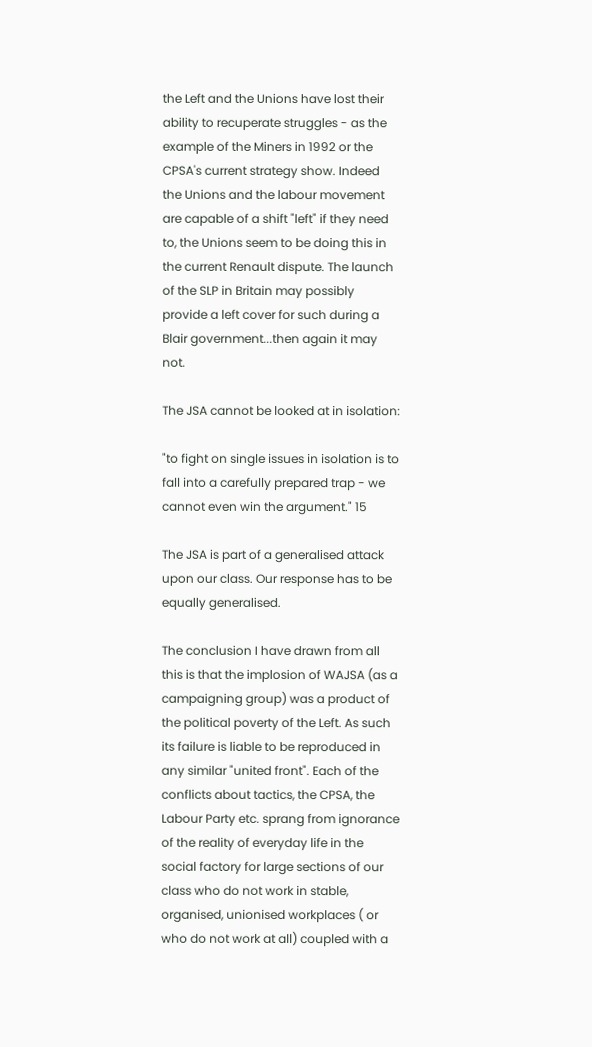the Left and the Unions have lost their ability to recuperate struggles - as the example of the Miners in 1992 or the CPSA's current strategy show. Indeed the Unions and the labour movement are capable of a shift "left" if they need to, the Unions seem to be doing this in the current Renault dispute. The launch of the SLP in Britain may possibly provide a left cover for such during a Blair government...then again it may not.

The JSA cannot be looked at in isolation:

"to fight on single issues in isolation is to fall into a carefully prepared trap - we cannot even win the argument." 15

The JSA is part of a generalised attack upon our class. Our response has to be equally generalised.

The conclusion I have drawn from all this is that the implosion of WAJSA (as a campaigning group) was a product of the political poverty of the Left. As such its failure is liable to be reproduced in any similar "united front". Each of the conflicts about tactics, the CPSA, the Labour Party etc. sprang from ignorance of the reality of everyday life in the social factory for large sections of our class who do not work in stable, organised, unionised workplaces ( or who do not work at all) coupled with a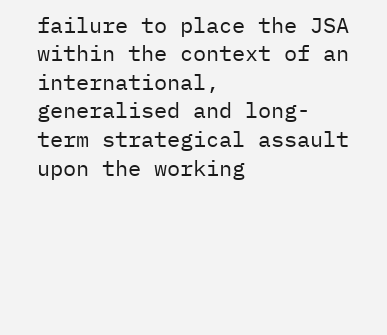failure to place the JSA within the context of an international, generalised and long-term strategical assault upon the working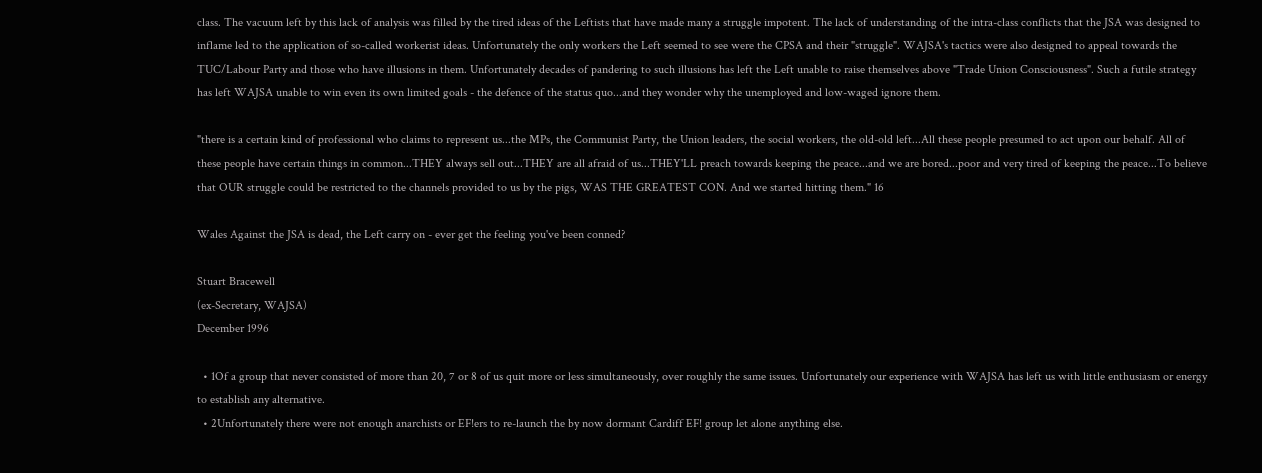class. The vacuum left by this lack of analysis was filled by the tired ideas of the Leftists that have made many a struggle impotent. The lack of understanding of the intra-class conflicts that the JSA was designed to inflame led to the application of so-called workerist ideas. Unfortunately the only workers the Left seemed to see were the CPSA and their "struggle". WAJSA's tactics were also designed to appeal towards the TUC/Labour Party and those who have illusions in them. Unfortunately decades of pandering to such illusions has left the Left unable to raise themselves above "Trade Union Consciousness". Such a futile strategy has left WAJSA unable to win even its own limited goals - the defence of the status quo...and they wonder why the unemployed and low-waged ignore them.

"there is a certain kind of professional who claims to represent us...the MPs, the Communist Party, the Union leaders, the social workers, the old-old left...All these people presumed to act upon our behalf. All of these people have certain things in common...THEY always sell out...THEY are all afraid of us...THEY'LL preach towards keeping the peace...and we are bored...poor and very tired of keeping the peace...To believe that OUR struggle could be restricted to the channels provided to us by the pigs, WAS THE GREATEST CON. And we started hitting them." 16

Wales Against the JSA is dead, the Left carry on - ever get the feeling you've been conned?

Stuart Bracewell
(ex-Secretary, WAJSA)
December 1996

  • 1Of a group that never consisted of more than 20, 7 or 8 of us quit more or less simultaneously, over roughly the same issues. Unfortunately our experience with WAJSA has left us with little enthusiasm or energy to establish any alternative.
  • 2Unfortunately there were not enough anarchists or EF!ers to re-launch the by now dormant Cardiff EF! group let alone anything else.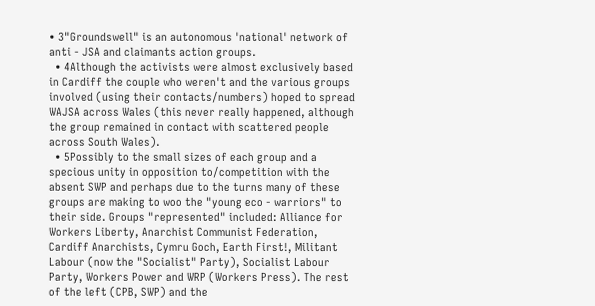• 3"Groundswell" is an autonomous 'national' network of anti - JSA and claimants action groups.
  • 4Although the activists were almost exclusively based in Cardiff the couple who weren't and the various groups involved (using their contacts/numbers) hoped to spread WAJSA across Wales (this never really happened, although the group remained in contact with scattered people across South Wales).
  • 5Possibly to the small sizes of each group and a specious unity in opposition to/competition with the absent SWP and perhaps due to the turns many of these groups are making to woo the "young eco - warriors" to their side. Groups "represented" included: Alliance for Workers Liberty, Anarchist Communist Federation, Cardiff Anarchists, Cymru Goch, Earth First!, Militant Labour (now the "Socialist" Party), Socialist Labour Party, Workers Power and WRP (Workers Press). The rest of the left (CPB, SWP) and the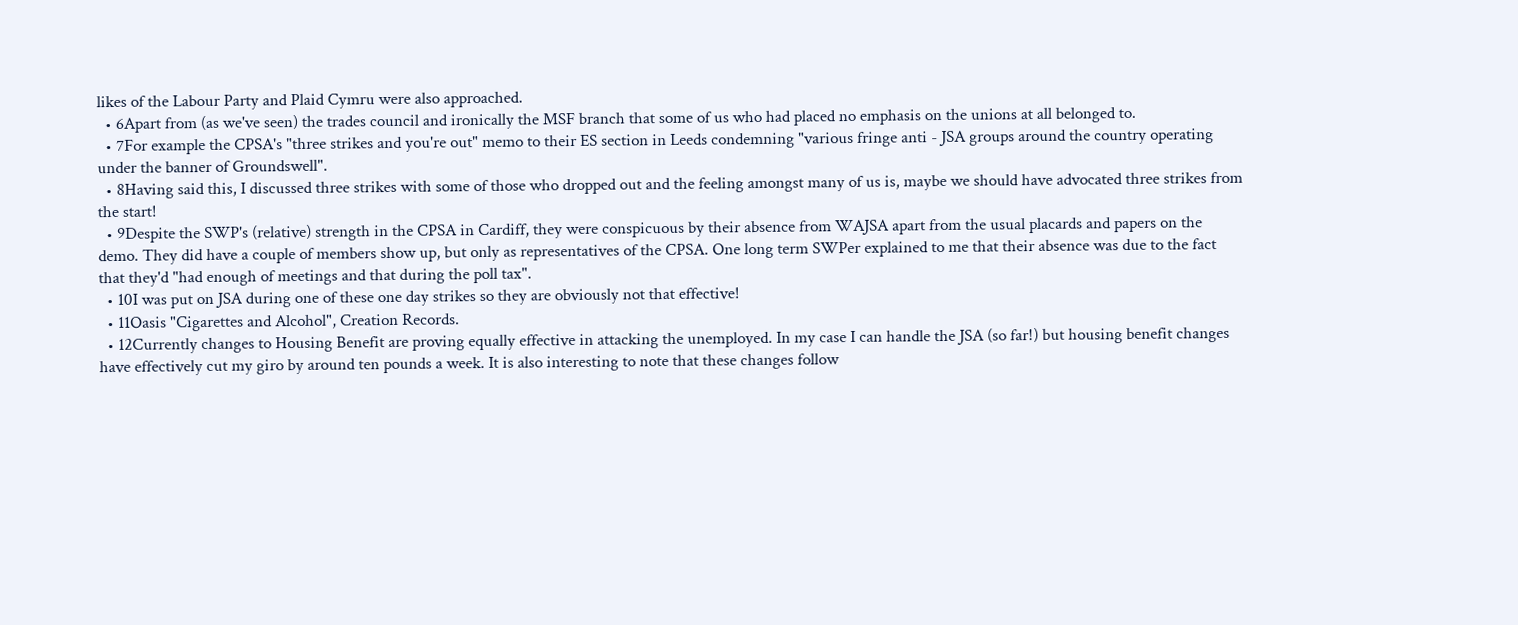likes of the Labour Party and Plaid Cymru were also approached.
  • 6Apart from (as we've seen) the trades council and ironically the MSF branch that some of us who had placed no emphasis on the unions at all belonged to.
  • 7For example the CPSA's "three strikes and you're out" memo to their ES section in Leeds condemning "various fringe anti - JSA groups around the country operating under the banner of Groundswell".
  • 8Having said this, I discussed three strikes with some of those who dropped out and the feeling amongst many of us is, maybe we should have advocated three strikes from the start!
  • 9Despite the SWP's (relative) strength in the CPSA in Cardiff, they were conspicuous by their absence from WAJSA apart from the usual placards and papers on the demo. They did have a couple of members show up, but only as representatives of the CPSA. One long term SWPer explained to me that their absence was due to the fact that they'd "had enough of meetings and that during the poll tax".
  • 10I was put on JSA during one of these one day strikes so they are obviously not that effective!
  • 11Oasis "Cigarettes and Alcohol", Creation Records.
  • 12Currently changes to Housing Benefit are proving equally effective in attacking the unemployed. In my case I can handle the JSA (so far!) but housing benefit changes have effectively cut my giro by around ten pounds a week. It is also interesting to note that these changes follow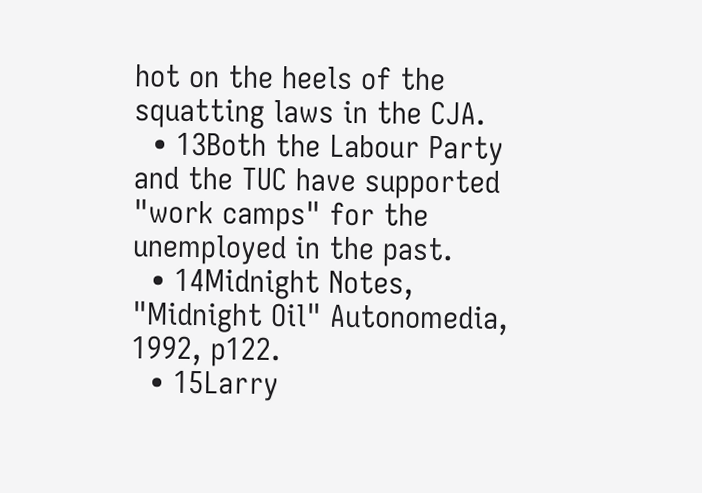hot on the heels of the squatting laws in the CJA.
  • 13Both the Labour Party and the TUC have supported "work camps" for the unemployed in the past.
  • 14Midnight Notes, "Midnight Oil" Autonomedia, 1992, p122.
  • 15Larry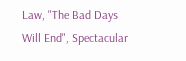Law, "The Bad Days Will End", Spectacular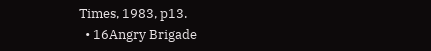Times, 1983, p13.
  • 16Angry Brigade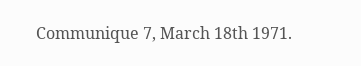Communique 7, March 18th 1971.